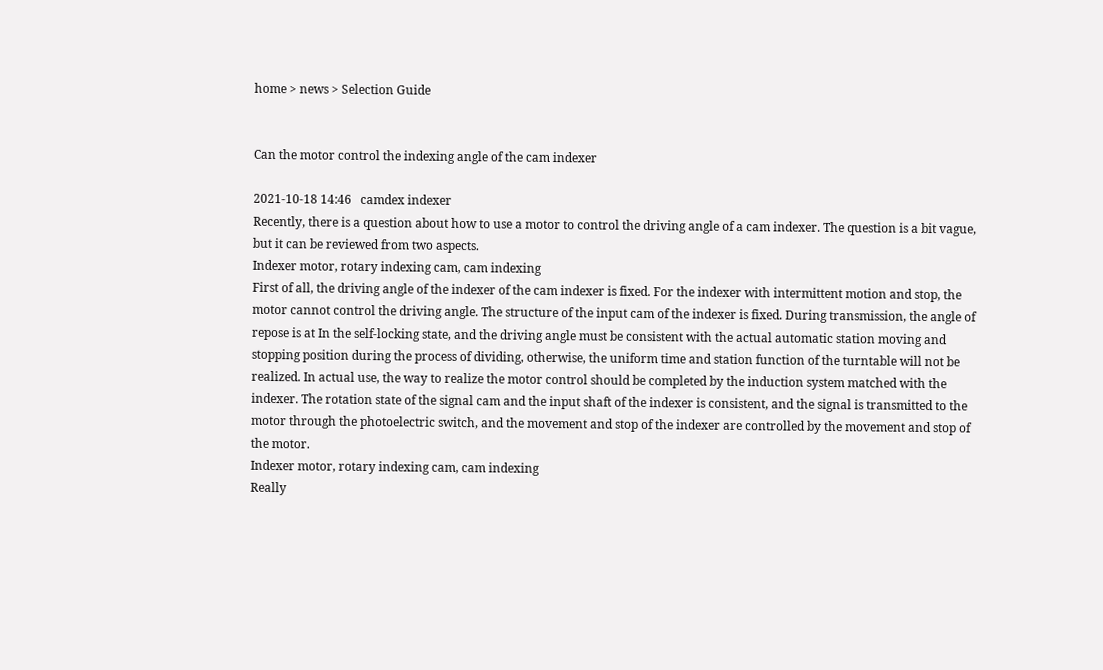home > news > Selection Guide


Can the motor control the indexing angle of the cam indexer

2021-10-18 14:46   camdex indexer
Recently, there is a question about how to use a motor to control the driving angle of a cam indexer. The question is a bit vague, but it can be reviewed from two aspects.
Indexer motor, rotary indexing cam, cam indexing
First of all, the driving angle of the indexer of the cam indexer is fixed. For the indexer with intermittent motion and stop, the motor cannot control the driving angle. The structure of the input cam of the indexer is fixed. During transmission, the angle of repose is at In the self-locking state, and the driving angle must be consistent with the actual automatic station moving and stopping position during the process of dividing, otherwise, the uniform time and station function of the turntable will not be realized. In actual use, the way to realize the motor control should be completed by the induction system matched with the indexer. The rotation state of the signal cam and the input shaft of the indexer is consistent, and the signal is transmitted to the motor through the photoelectric switch, and the movement and stop of the indexer are controlled by the movement and stop of the motor.
Indexer motor, rotary indexing cam, cam indexing
Really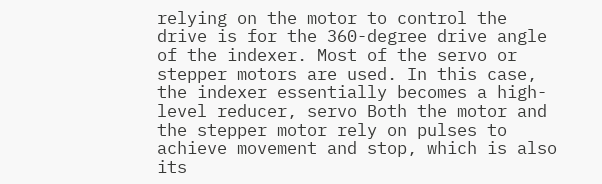relying on the motor to control the drive is for the 360-degree drive angle of the indexer. Most of the servo or stepper motors are used. In this case, the indexer essentially becomes a high-level reducer, servo Both the motor and the stepper motor rely on pulses to achieve movement and stop, which is also its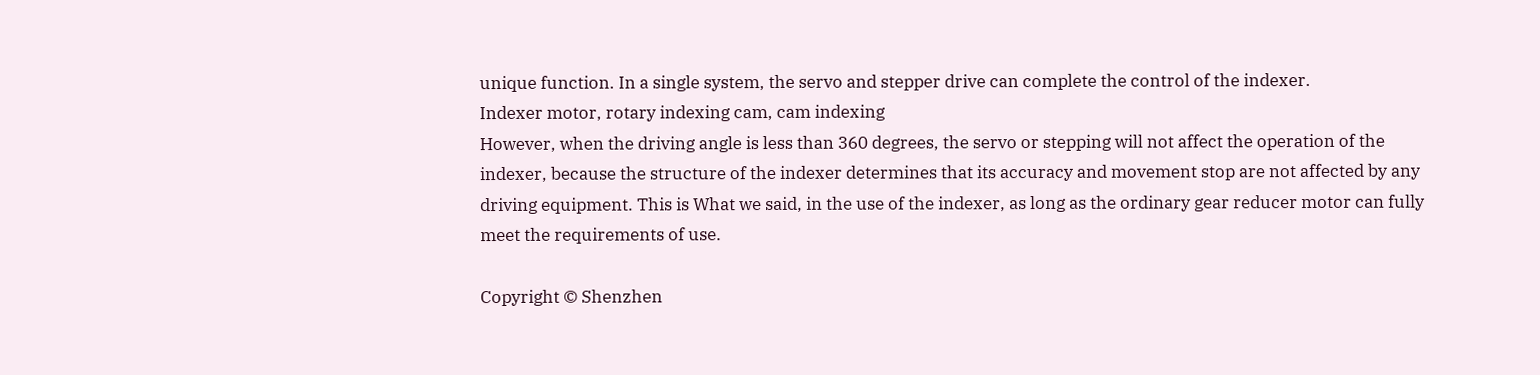unique function. In a single system, the servo and stepper drive can complete the control of the indexer.
Indexer motor, rotary indexing cam, cam indexing
However, when the driving angle is less than 360 degrees, the servo or stepping will not affect the operation of the indexer, because the structure of the indexer determines that its accuracy and movement stop are not affected by any driving equipment. This is What we said, in the use of the indexer, as long as the ordinary gear reducer motor can fully meet the requirements of use.

Copyright © Shenzhen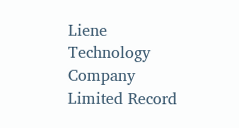Liene Technology Company Limited Record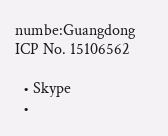numbe:Guangdong ICP No. 15106562

  • Skype
  •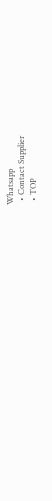Whatsapp
  • Contact Supplier
  • TOP